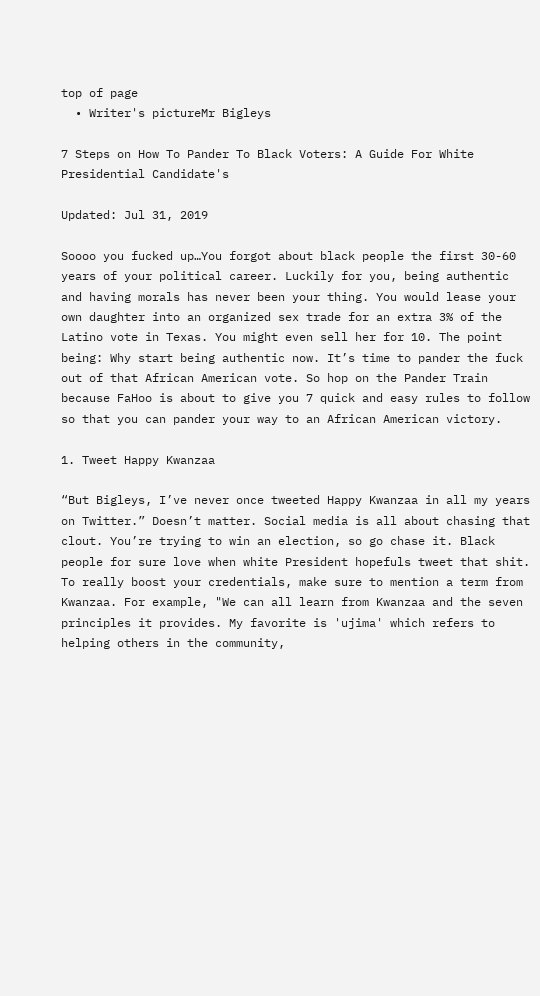top of page
  • Writer's pictureMr Bigleys

7 Steps on How To Pander To Black Voters: A Guide For White Presidential Candidate's

Updated: Jul 31, 2019

Soooo you fucked up…You forgot about black people the first 30-60 years of your political career. Luckily for you, being authentic and having morals has never been your thing. You would lease your own daughter into an organized sex trade for an extra 3% of the Latino vote in Texas. You might even sell her for 10. The point being: Why start being authentic now. It’s time to pander the fuck out of that African American vote. So hop on the Pander Train because FaHoo is about to give you 7 quick and easy rules to follow so that you can pander your way to an African American victory.

1. Tweet Happy Kwanzaa

“But Bigleys, I’ve never once tweeted Happy Kwanzaa in all my years on Twitter.” Doesn’t matter. Social media is all about chasing that clout. You’re trying to win an election, so go chase it. Black people for sure love when white President hopefuls tweet that shit. To really boost your credentials, make sure to mention a term from Kwanzaa. For example, "We can all learn from Kwanzaa and the seven principles it provides. My favorite is 'ujima' which refers to helping others in the community,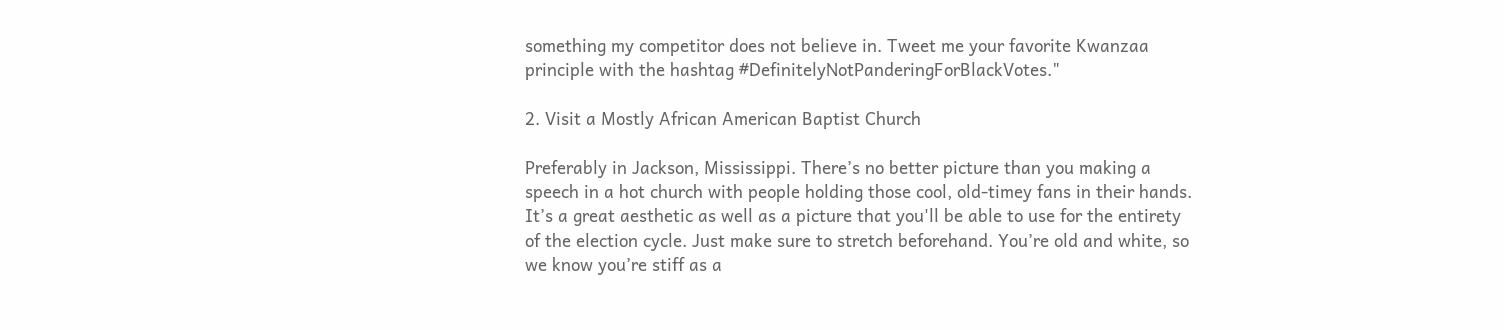something my competitor does not believe in. Tweet me your favorite Kwanzaa principle with the hashtag #DefinitelyNotPanderingForBlackVotes."

2. Visit a Mostly African American Baptist Church

Preferably in Jackson, Mississippi. There’s no better picture than you making a speech in a hot church with people holding those cool, old-timey fans in their hands. It’s a great aesthetic as well as a picture that you'll be able to use for the entirety of the election cycle. Just make sure to stretch beforehand. You’re old and white, so we know you’re stiff as a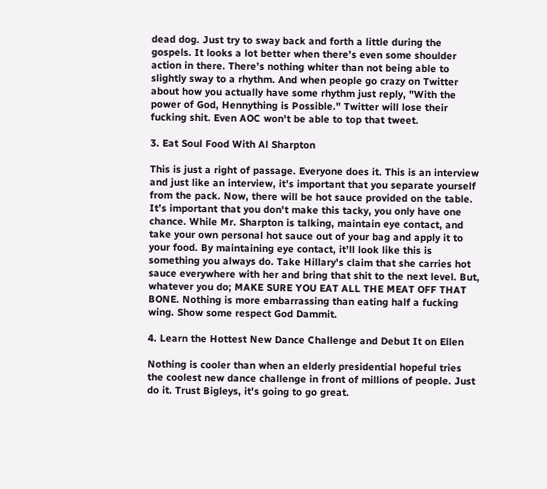dead dog. Just try to sway back and forth a little during the gospels. It looks a lot better when there’s even some shoulder action in there. There’s nothing whiter than not being able to slightly sway to a rhythm. And when people go crazy on Twitter about how you actually have some rhythm just reply, "With the power of God, Hennything is Possible." Twitter will lose their fucking shit. Even AOC won't be able to top that tweet.

3. Eat Soul Food With Al Sharpton

This is just a right of passage. Everyone does it. This is an interview and just like an interview, it’s important that you separate yourself from the pack. Now, there will be hot sauce provided on the table. It’s important that you don't make this tacky, you only have one chance. While Mr. Sharpton is talking, maintain eye contact, and take your own personal hot sauce out of your bag and apply it to your food. By maintaining eye contact, it’ll look like this is something you always do. Take Hillary's claim that she carries hot sauce everywhere with her and bring that shit to the next level. But, whatever you do; MAKE SURE YOU EAT ALL THE MEAT OFF THAT BONE. Nothing is more embarrassing than eating half a fucking wing. Show some respect God Dammit.

4. Learn the Hottest New Dance Challenge and Debut It on Ellen

Nothing is cooler than when an elderly presidential hopeful tries the coolest new dance challenge in front of millions of people. Just do it. Trust Bigleys, it's going to go great.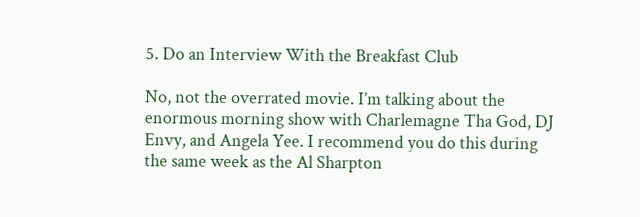5. Do an Interview With the Breakfast Club

No, not the overrated movie. I’m talking about the enormous morning show with Charlemagne Tha God, DJ Envy, and Angela Yee. I recommend you do this during the same week as the Al Sharpton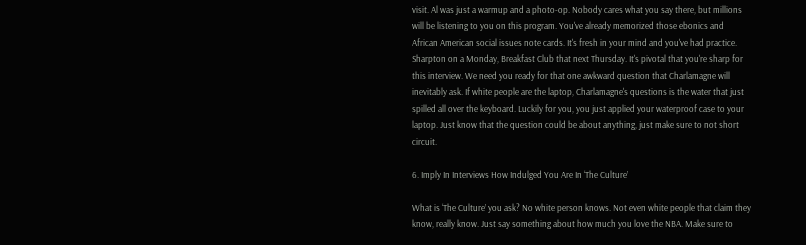visit. Al was just a warmup and a photo-op. Nobody cares what you say there, but millions will be listening to you on this program. You've already memorized those ebonics and African American social issues note cards. It's fresh in your mind and you've had practice. Sharpton on a Monday, Breakfast Club that next Thursday. It's pivotal that you're sharp for this interview. We need you ready for that one awkward question that Charlamagne will inevitably ask. If white people are the laptop, Charlamagne's questions is the water that just spilled all over the keyboard. Luckily for you, you just applied your waterproof case to your laptop. Just know that the question could be about anything, just make sure to not short circuit.

6. Imply In Interviews How Indulged You Are In ‘The Culture’

What is ‘The Culture’ you ask? No white person knows. Not even white people that claim they know, really know. Just say something about how much you love the NBA. Make sure to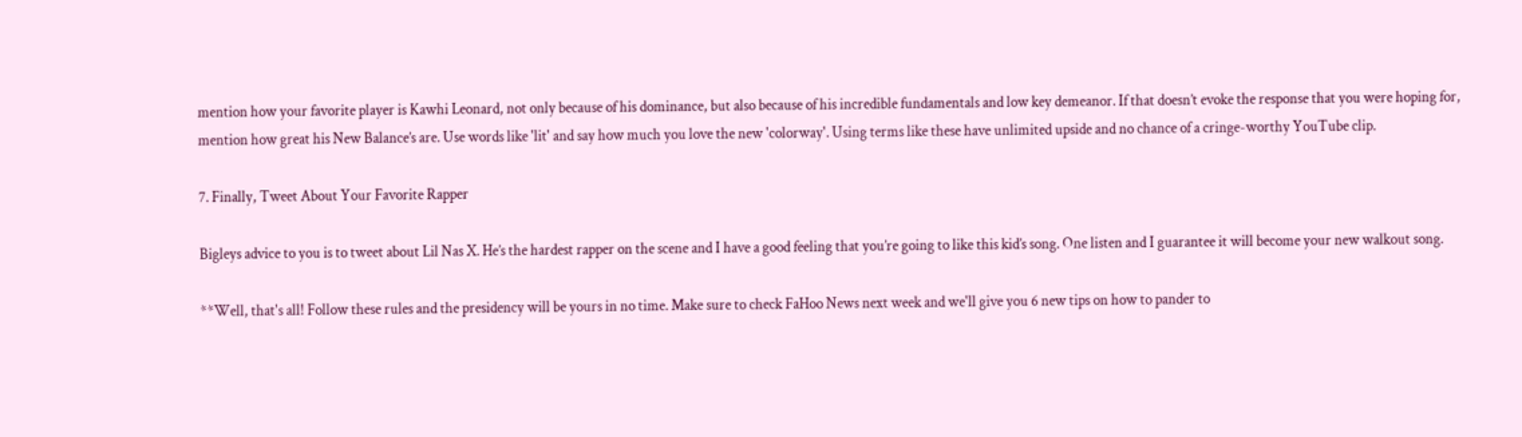mention how your favorite player is Kawhi Leonard, not only because of his dominance, but also because of his incredible fundamentals and low key demeanor. If that doesn’t evoke the response that you were hoping for, mention how great his New Balance’s are. Use words like 'lit' and say how much you love the new 'colorway'. Using terms like these have unlimited upside and no chance of a cringe-worthy YouTube clip.

7. Finally, Tweet About Your Favorite Rapper

Bigleys advice to you is to tweet about Lil Nas X. He’s the hardest rapper on the scene and I have a good feeling that you’re going to like this kid’s song. One listen and I guarantee it will become your new walkout song.

**Well, that's all! Follow these rules and the presidency will be yours in no time. Make sure to check FaHoo News next week and we'll give you 6 new tips on how to pander to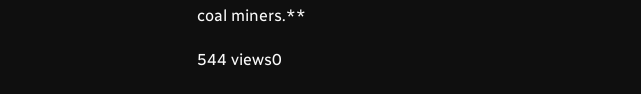coal miners.**

544 views0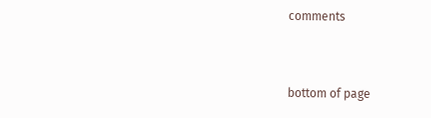comments


bottom of page